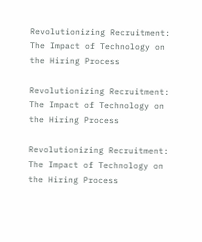Revolutionizing Recruitment: The Impact of Technology on the Hiring Process

Revolutionizing Recruitment: The Impact of Technology on the Hiring Process

Revolutionizing Recruitment: The Impact of Technology on the Hiring Process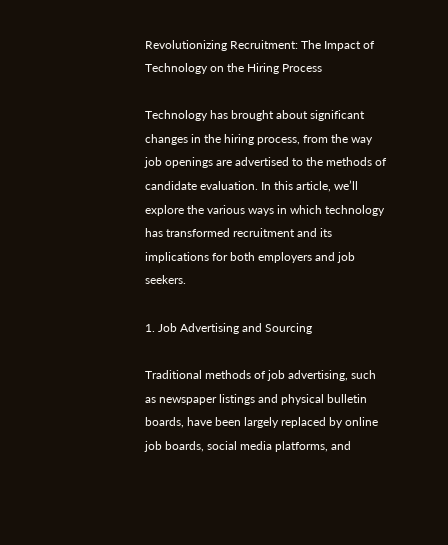Revolutionizing Recruitment: The Impact of Technology on the Hiring Process

Technology has brought about significant changes in the hiring process, from the way job openings are advertised to the methods of candidate evaluation. In this article, we’ll explore the various ways in which technology has transformed recruitment and its implications for both employers and job seekers.

1. Job Advertising and Sourcing

Traditional methods of job advertising, such as newspaper listings and physical bulletin boards, have been largely replaced by online job boards, social media platforms, and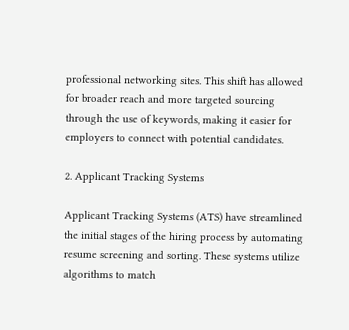professional networking sites. This shift has allowed for broader reach and more targeted sourcing through the use of keywords, making it easier for employers to connect with potential candidates.

2. Applicant Tracking Systems

Applicant Tracking Systems (ATS) have streamlined the initial stages of the hiring process by automating resume screening and sorting. These systems utilize algorithms to match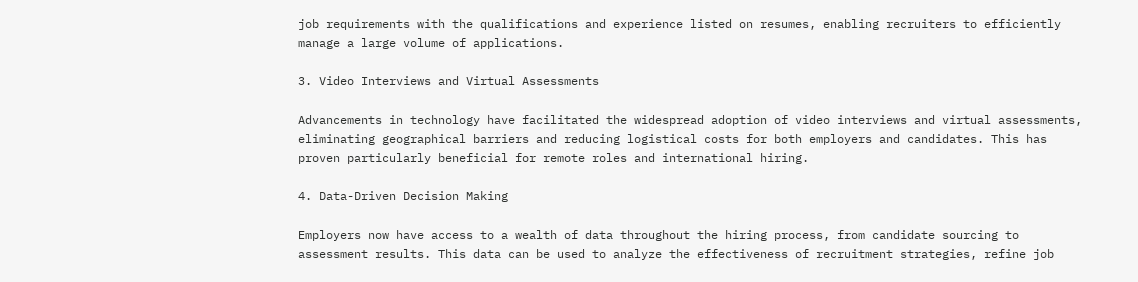job requirements with the qualifications and experience listed on resumes, enabling recruiters to efficiently manage a large volume of applications.

3. Video Interviews and Virtual Assessments

Advancements in technology have facilitated the widespread adoption of video interviews and virtual assessments, eliminating geographical barriers and reducing logistical costs for both employers and candidates. This has proven particularly beneficial for remote roles and international hiring.

4. Data-Driven Decision Making

Employers now have access to a wealth of data throughout the hiring process, from candidate sourcing to assessment results. This data can be used to analyze the effectiveness of recruitment strategies, refine job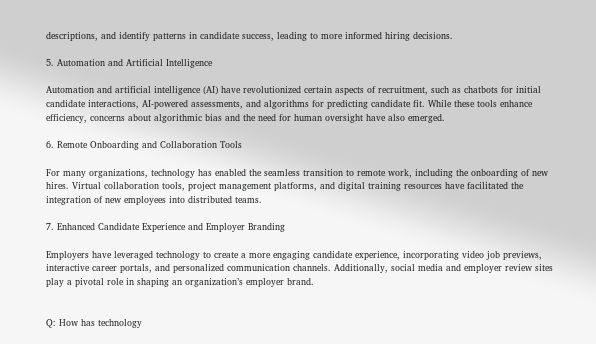descriptions, and identify patterns in candidate success, leading to more informed hiring decisions.

5. Automation and Artificial Intelligence

Automation and artificial intelligence (AI) have revolutionized certain aspects of recruitment, such as chatbots for initial candidate interactions, AI-powered assessments, and algorithms for predicting candidate fit. While these tools enhance efficiency, concerns about algorithmic bias and the need for human oversight have also emerged.

6. Remote Onboarding and Collaboration Tools

For many organizations, technology has enabled the seamless transition to remote work, including the onboarding of new hires. Virtual collaboration tools, project management platforms, and digital training resources have facilitated the integration of new employees into distributed teams.

7. Enhanced Candidate Experience and Employer Branding

Employers have leveraged technology to create a more engaging candidate experience, incorporating video job previews, interactive career portals, and personalized communication channels. Additionally, social media and employer review sites play a pivotal role in shaping an organization’s employer brand.


Q: How has technology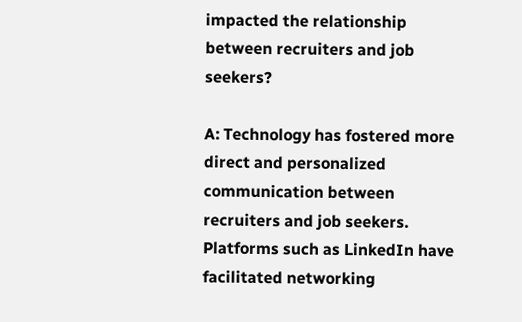impacted the relationship between recruiters and job seekers?

A: Technology has fostered more direct and personalized communication between recruiters and job seekers. Platforms such as LinkedIn have facilitated networking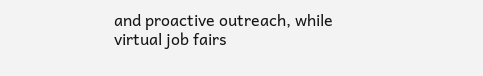and proactive outreach, while virtual job fairs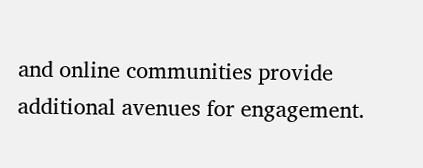and online communities provide additional avenues for engagement.